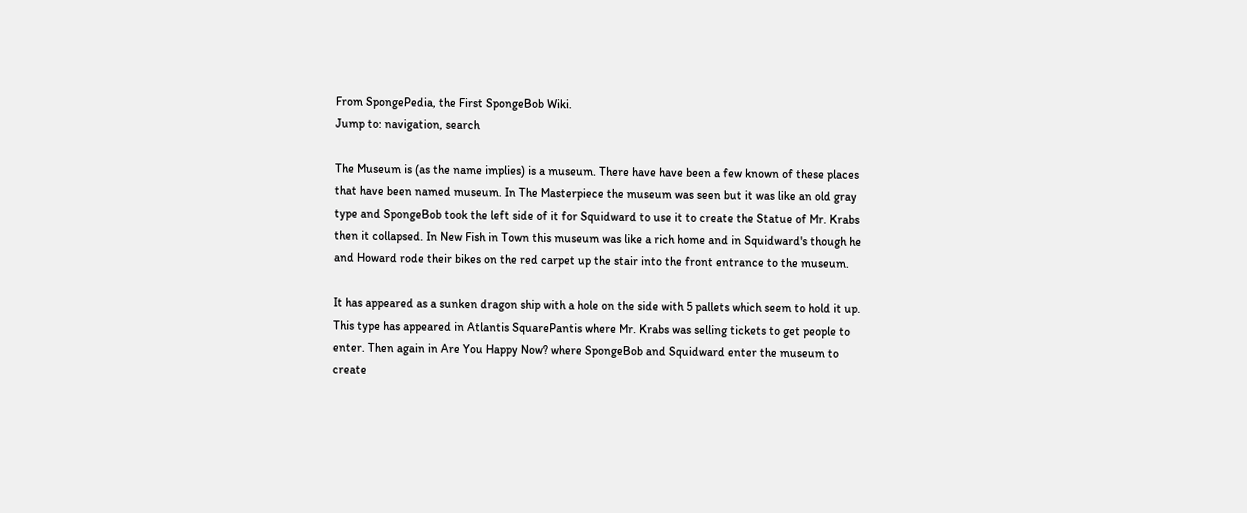From SpongePedia, the First SpongeBob Wiki.
Jump to: navigation, search

The Museum is (as the name implies) is a museum. There have have been a few known of these places that have been named museum. In The Masterpiece the museum was seen but it was like an old gray type and SpongeBob took the left side of it for Squidward to use it to create the Statue of Mr. Krabs then it collapsed. In New Fish in Town this museum was like a rich home and in Squidward's though he and Howard rode their bikes on the red carpet up the stair into the front entrance to the museum.

It has appeared as a sunken dragon ship with a hole on the side with 5 pallets which seem to hold it up. This type has appeared in Atlantis SquarePantis where Mr. Krabs was selling tickets to get people to enter. Then again in Are You Happy Now? where SpongeBob and Squidward enter the museum to create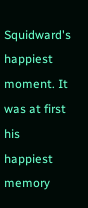Squidward's happiest moment. It was at first his happiest memory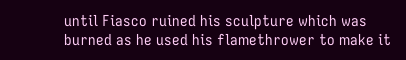until Fiasco ruined his sculpture which was burned as he used his flamethrower to make it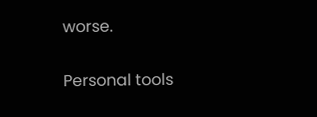worse.

Personal tools